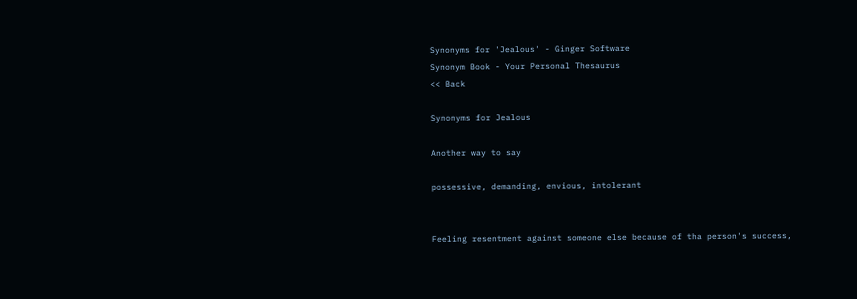Synonyms for 'Jealous' - Ginger Software
Synonym Book - Your Personal Thesaurus
<< Back

Synonyms for Jealous

Another way to say

possessive, demanding, envious, intolerant


Feeling resentment against someone else because of tha person's success,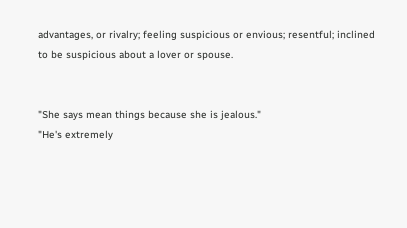advantages, or rivalry; feeling suspicious or envious; resentful; inclined to be suspicious about a lover or spouse.


"She says mean things because she is jealous."
"He's extremely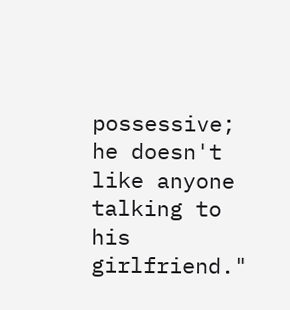possessive; he doesn't like anyone talking to his girlfriend."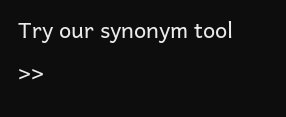Try our synonym tool >>